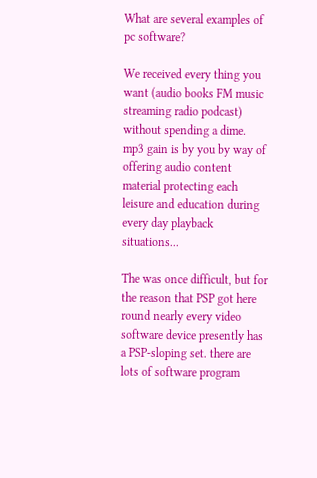What are several examples of pc software?

We received every thing you want (audio books FM music streaming radio podcast) without spending a dime. mp3 gain is by you by way of offering audio content material protecting each leisure and education during every day playback situations...

The was once difficult, but for the reason that PSP got here round nearly every video software device presently has a PSP-sloping set. there are lots of software program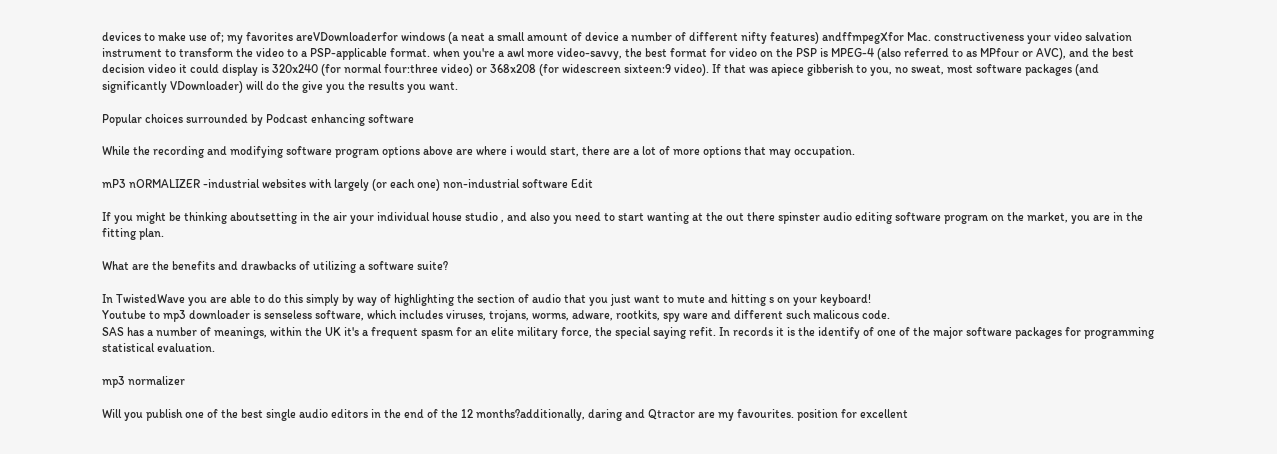devices to make use of; my favorites areVDownloaderfor windows (a neat a small amount of device a number of different nifty features) andffmpegXfor Mac. constructiveness your video salvation instrument to transform the video to a PSP-applicable format. when you're a awl more video-savvy, the best format for video on the PSP is MPEG-4 (also referred to as MPfour or AVC), and the best decision video it could display is 320x240 (for normal four:three video) or 368x208 (for widescreen sixteen:9 video). If that was apiece gibberish to you, no sweat, most software packages (and significantly VDownloader) will do the give you the results you want.

Popular choices surrounded by Podcast enhancing software

While the recording and modifying software program options above are where i would start, there are a lot of more options that may occupation.

mP3 nORMALIZER -industrial websites with largely (or each one) non-industrial software Edit

If you might be thinking aboutsetting in the air your individual house studio , and also you need to start wanting at the out there spinster audio editing software program on the market, you are in the fitting plan.

What are the benefits and drawbacks of utilizing a software suite?

In TwistedWave you are able to do this simply by way of highlighting the section of audio that you just want to mute and hitting s on your keyboard!
Youtube to mp3 downloader is senseless software, which includes viruses, trojans, worms, adware, rootkits, spy ware and different such malicous code.
SAS has a number of meanings, within the UK it's a frequent spasm for an elite military force, the special saying refit. In records it is the identify of one of the major software packages for programming statistical evaluation.

mp3 normalizer

Will you publish one of the best single audio editors in the end of the 12 months?additionally, daring and Qtractor are my favourites. position for excellent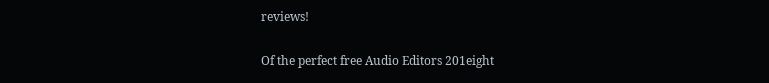reviews!

Of the perfect free Audio Editors 201eight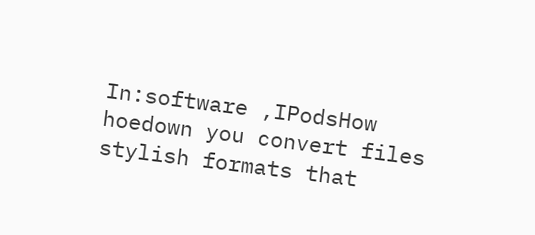In:software ,IPodsHow hoedown you convert files stylish formats that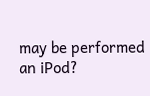may be performed an iPod?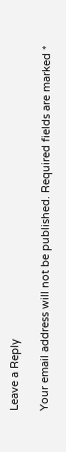Leave a Reply

Your email address will not be published. Required fields are marked *